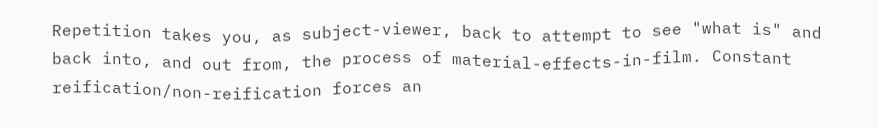Repetition takes you, as subject-viewer, back to attempt to see "what is" and back into, and out from, the process of material-effects-in-film. Constant reification/non-reification forces an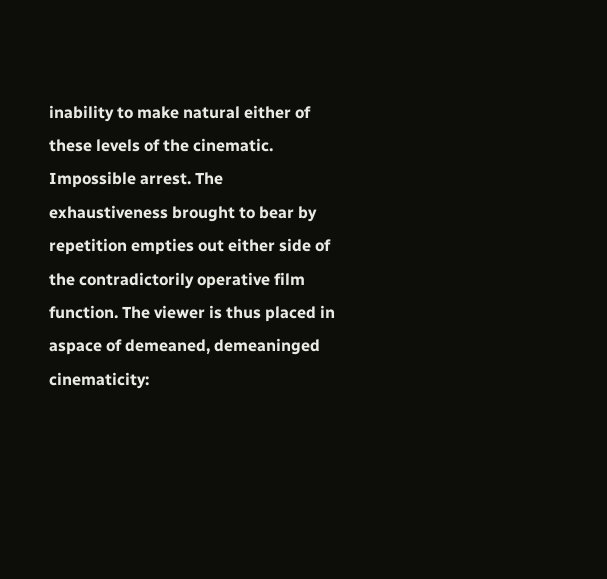inability to make natural either of these levels of the cinematic. Impossible arrest. The exhaustiveness brought to bear by repetition empties out either side of the contradictorily operative film function. The viewer is thus placed in aspace of demeaned, demeaninged cinematicity: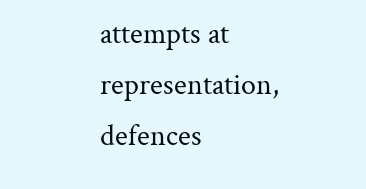attempts at representation, defences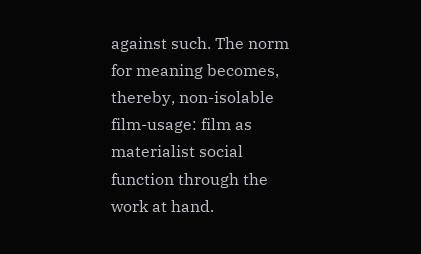against such. The norm for meaning becomes, thereby, non-isolable film-usage: film as materialist social function through the work at hand.